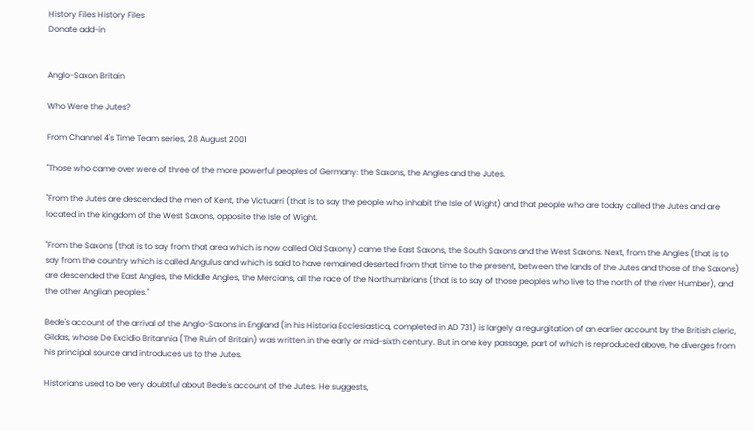History Files History Files
Donate add-in


Anglo-Saxon Britain

Who Were the Jutes?

From Channel 4's Time Team series, 28 August 2001

"Those who came over were of three of the more powerful peoples of Germany: the Saxons, the Angles and the Jutes.

"From the Jutes are descended the men of Kent, the Victuarri (that is to say the people who inhabit the Isle of Wight) and that people who are today called the Jutes and are located in the kingdom of the West Saxons, opposite the Isle of Wight.

"From the Saxons (that is to say from that area which is now called Old Saxony) came the East Saxons, the South Saxons and the West Saxons. Next, from the Angles (that is to say from the country which is called Angulus and which is said to have remained deserted from that time to the present, between the lands of the Jutes and those of the Saxons) are descended the East Angles, the Middle Angles, the Mercians, all the race of the Northumbrians (that is to say of those peoples who live to the north of the river Humber), and the other Anglian peoples."

Bede's account of the arrival of the Anglo-Saxons in England (in his Historia Ecclesiastica, completed in AD 731) is largely a regurgitation of an earlier account by the British cleric, Gildas, whose De Excidio Britannia (The Ruin of Britain) was written in the early or mid-sixth century. But in one key passage, part of which is reproduced above, he diverges from his principal source and introduces us to the Jutes.

Historians used to be very doubtful about Bede's account of the Jutes. He suggests,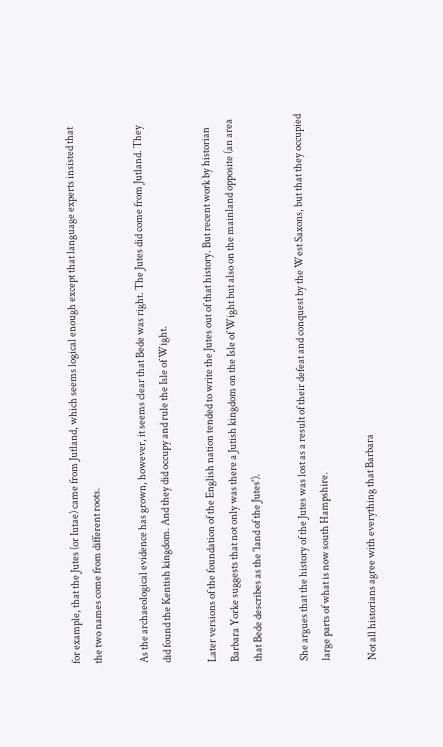for example, that the Jutes (or Iutae) came from Jutland, which seems logical enough except that language experts insisted that the two names come from different roots.

As the archaeological evidence has grown, however, it seems clear that Bede was right. The Jutes did come from Jutland. They did found the Kentish kingdom. And they did occupy and rule the Isle of Wight.

Later versions of the foundation of the English nation tended to write the Jutes out of that history. But recent work by historian Barbara Yorke suggests that not only was there a Jutish kingdom on the Isle of Wight but also on the mainland opposite (an area that Bede describes as the 'land of the Jutes').

She argues that the history of the Jutes was lost as a result of their defeat and conquest by the West Saxons, but that they occupied large parts of what is now south Hampshire.

Not all historians agree with everything that Barbara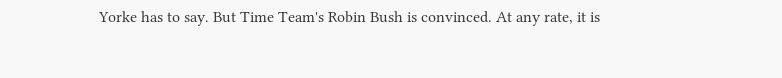Yorke has to say. But Time Team's Robin Bush is convinced. At any rate, it is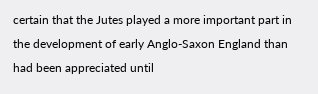certain that the Jutes played a more important part in the development of early Anglo-Saxon England than had been appreciated until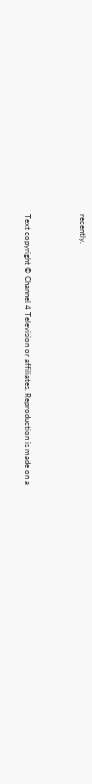recently.



Text copyright © Channel 4 Television or affiliates. Reproduction is made on a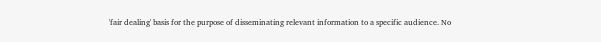'fair dealing' basis for the purpose of disseminating relevant information to a specific audience. No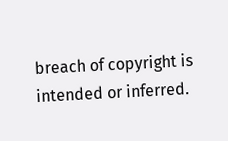breach of copyright is intended or inferred.